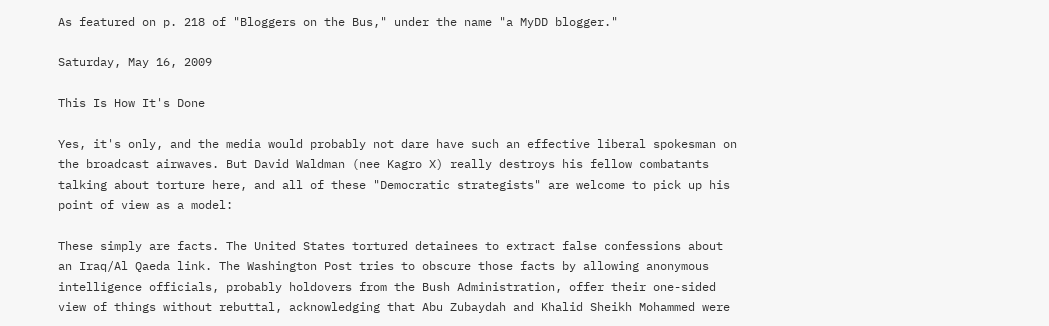As featured on p. 218 of "Bloggers on the Bus," under the name "a MyDD blogger."

Saturday, May 16, 2009

This Is How It's Done

Yes, it's only, and the media would probably not dare have such an effective liberal spokesman on the broadcast airwaves. But David Waldman (nee Kagro X) really destroys his fellow combatants talking about torture here, and all of these "Democratic strategists" are welcome to pick up his point of view as a model:

These simply are facts. The United States tortured detainees to extract false confessions about an Iraq/Al Qaeda link. The Washington Post tries to obscure those facts by allowing anonymous intelligence officials, probably holdovers from the Bush Administration, offer their one-sided view of things without rebuttal, acknowledging that Abu Zubaydah and Khalid Sheikh Mohammed were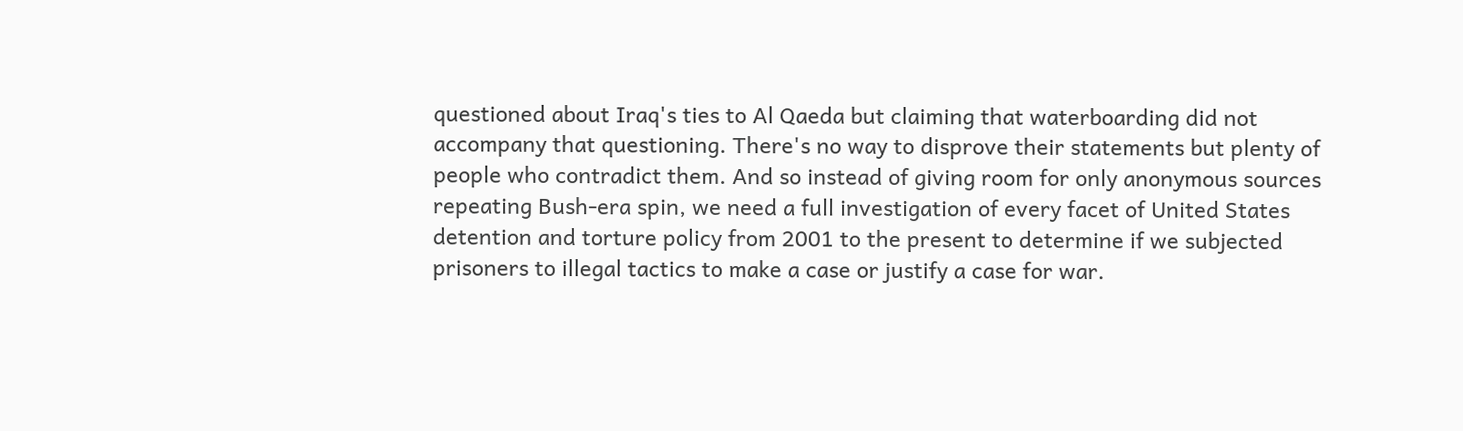questioned about Iraq's ties to Al Qaeda but claiming that waterboarding did not accompany that questioning. There's no way to disprove their statements but plenty of people who contradict them. And so instead of giving room for only anonymous sources repeating Bush-era spin, we need a full investigation of every facet of United States detention and torture policy from 2001 to the present to determine if we subjected prisoners to illegal tactics to make a case or justify a case for war.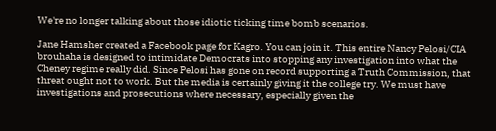We're no longer talking about those idiotic ticking time bomb scenarios.

Jane Hamsher created a Facebook page for Kagro. You can join it. This entire Nancy Pelosi/CIA brouhaha is designed to intimidate Democrats into stopping any investigation into what the Cheney regime really did. Since Pelosi has gone on record supporting a Truth Commission, that threat ought not to work. But the media is certainly giving it the college try. We must have investigations and prosecutions where necessary, especially given the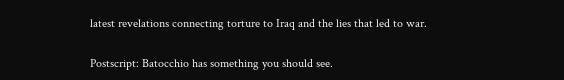latest revelations connecting torture to Iraq and the lies that led to war.

Postscript: Batocchio has something you should see.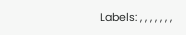Labels: , , , , , , ,